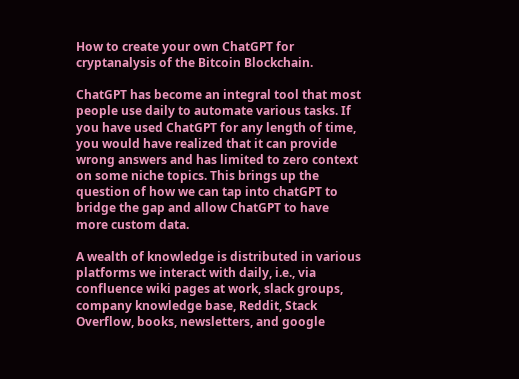How to create your own ChatGPT for cryptanalysis of the Bitcoin Blockchain.

ChatGPT has become an integral tool that most people use daily to automate various tasks. If you have used ChatGPT for any length of time, you would have realized that it can provide wrong answers and has limited to zero context on some niche topics. This brings up the question of how we can tap into chatGPT to bridge the gap and allow ChatGPT to have more custom data.

A wealth of knowledge is distributed in various platforms we interact with daily, i.e., via confluence wiki pages at work, slack groups, company knowledge base, Reddit, Stack Overflow, books, newsletters, and google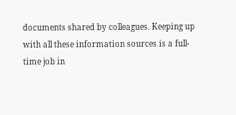documents shared by colleagues. Keeping up with all these information sources is a full-time job in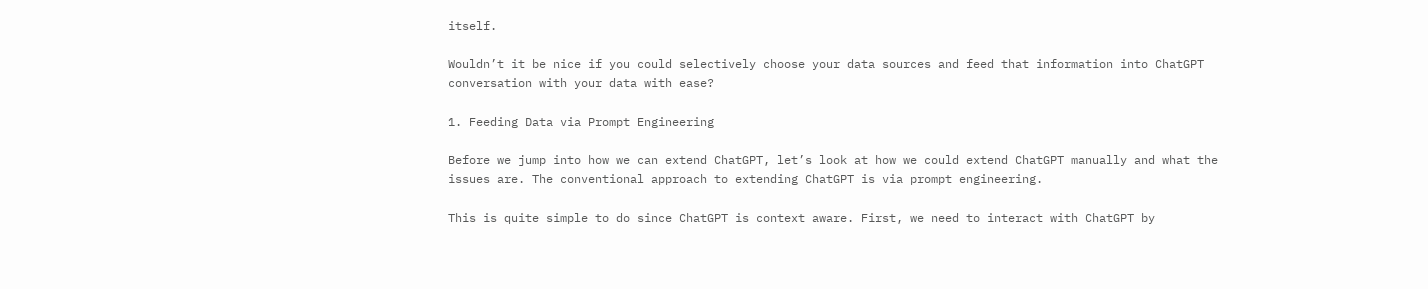itself.

Wouldn’t it be nice if you could selectively choose your data sources and feed that information into ChatGPT conversation with your data with ease?

1. Feeding Data via Prompt Engineering

Before we jump into how we can extend ChatGPT, let’s look at how we could extend ChatGPT manually and what the issues are. The conventional approach to extending ChatGPT is via prompt engineering.

This is quite simple to do since ChatGPT is context aware. First, we need to interact with ChatGPT by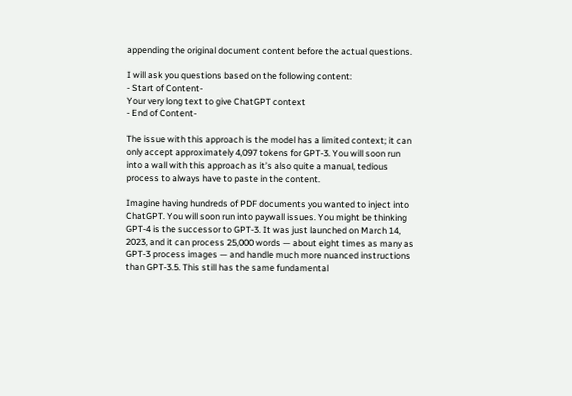appending the original document content before the actual questions.

I will ask you questions based on the following content:
- Start of Content-
Your very long text to give ChatGPT context
- End of Content-

The issue with this approach is the model has a limited context; it can only accept approximately 4,097 tokens for GPT-3. You will soon run into a wall with this approach as it’s also quite a manual, tedious process to always have to paste in the content.

Imagine having hundreds of PDF documents you wanted to inject into ChatGPT. You will soon run into paywall issues. You might be thinking GPT-4 is the successor to GPT-3. It was just launched on March 14, 2023, and it can process 25,000 words — about eight times as many as GPT-3 process images — and handle much more nuanced instructions than GPT-3.5. This still has the same fundamental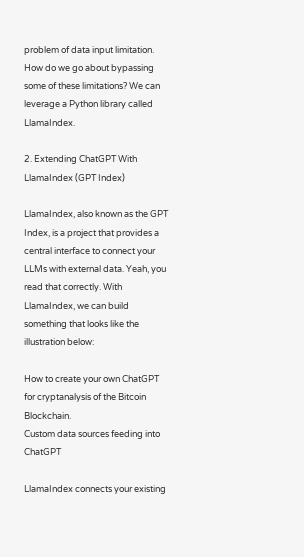problem of data input limitation. How do we go about bypassing some of these limitations? We can leverage a Python library called LlamaIndex.

2. Extending ChatGPT With LlamaIndex (GPT Index)

LlamaIndex, also known as the GPT Index, is a project that provides a central interface to connect your LLMs with external data. Yeah, you read that correctly. With LlamaIndex, we can build something that looks like the illustration below:

How to create your own ChatGPT for cryptanalysis of the Bitcoin Blockchain.
Custom data sources feeding into ChatGPT

LlamaIndex connects your existing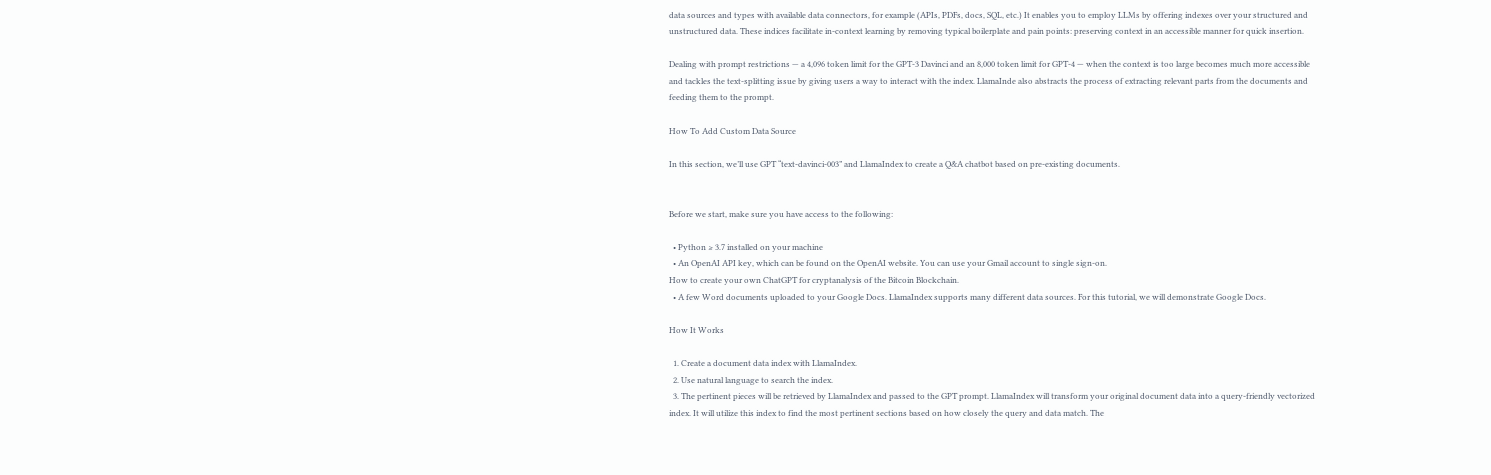data sources and types with available data connectors, for example (APIs, PDFs, docs, SQL, etc.) It enables you to employ LLMs by offering indexes over your structured and unstructured data. These indices facilitate in-context learning by removing typical boilerplate and pain points: preserving context in an accessible manner for quick insertion.

Dealing with prompt restrictions — a 4,096 token limit for the GPT-3 Davinci and an 8,000 token limit for GPT-4 — when the context is too large becomes much more accessible and tackles the text-splitting issue by giving users a way to interact with the index. LlamaInde also abstracts the process of extracting relevant parts from the documents and feeding them to the prompt.

How To Add Custom Data Source

In this section, we’ll use GPT “text-davinci-003” and LlamaIndex to create a Q&A chatbot based on pre-existing documents.


Before we start, make sure you have access to the following:

  • Python ≥ 3.7 installed on your machine
  • An OpenAI API key, which can be found on the OpenAI website. You can use your Gmail account to single sign-on.
How to create your own ChatGPT for cryptanalysis of the Bitcoin Blockchain.
  • A few Word documents uploaded to your Google Docs. LlamaIndex supports many different data sources. For this tutorial, we will demonstrate Google Docs.

How It Works

  1. Create a document data index with LlamaIndex.
  2. Use natural language to search the index.
  3. The pertinent pieces will be retrieved by LlamaIndex and passed to the GPT prompt. LlamaIndex will transform your original document data into a query-friendly vectorized index. It will utilize this index to find the most pertinent sections based on how closely the query and data match. The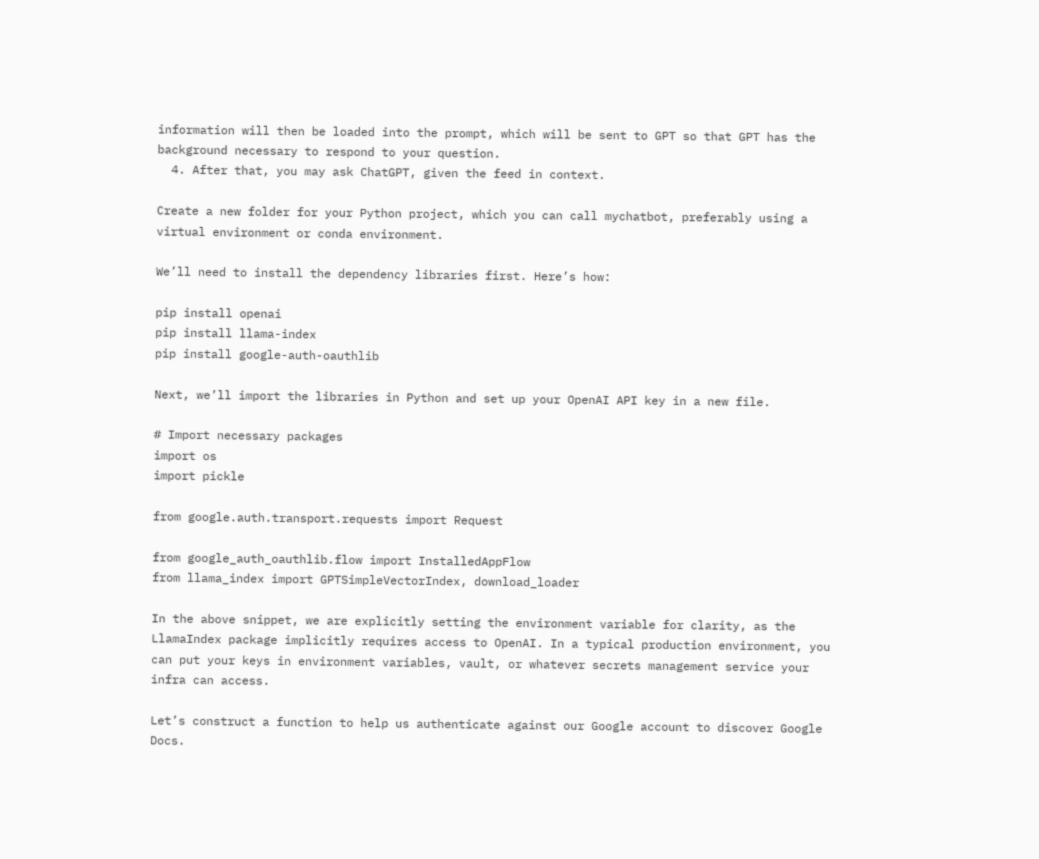information will then be loaded into the prompt, which will be sent to GPT so that GPT has the background necessary to respond to your question.
  4. After that, you may ask ChatGPT, given the feed in context.

Create a new folder for your Python project, which you can call mychatbot, preferably using a virtual environment or conda environment.

We’ll need to install the dependency libraries first. Here’s how:

pip install openai
pip install llama-index
pip install google-auth-oauthlib

Next, we’ll import the libraries in Python and set up your OpenAI API key in a new file.

# Import necessary packages
import os
import pickle

from google.auth.transport.requests import Request

from google_auth_oauthlib.flow import InstalledAppFlow
from llama_index import GPTSimpleVectorIndex, download_loader

In the above snippet, we are explicitly setting the environment variable for clarity, as the LlamaIndex package implicitly requires access to OpenAI. In a typical production environment, you can put your keys in environment variables, vault, or whatever secrets management service your infra can access.

Let’s construct a function to help us authenticate against our Google account to discover Google Docs.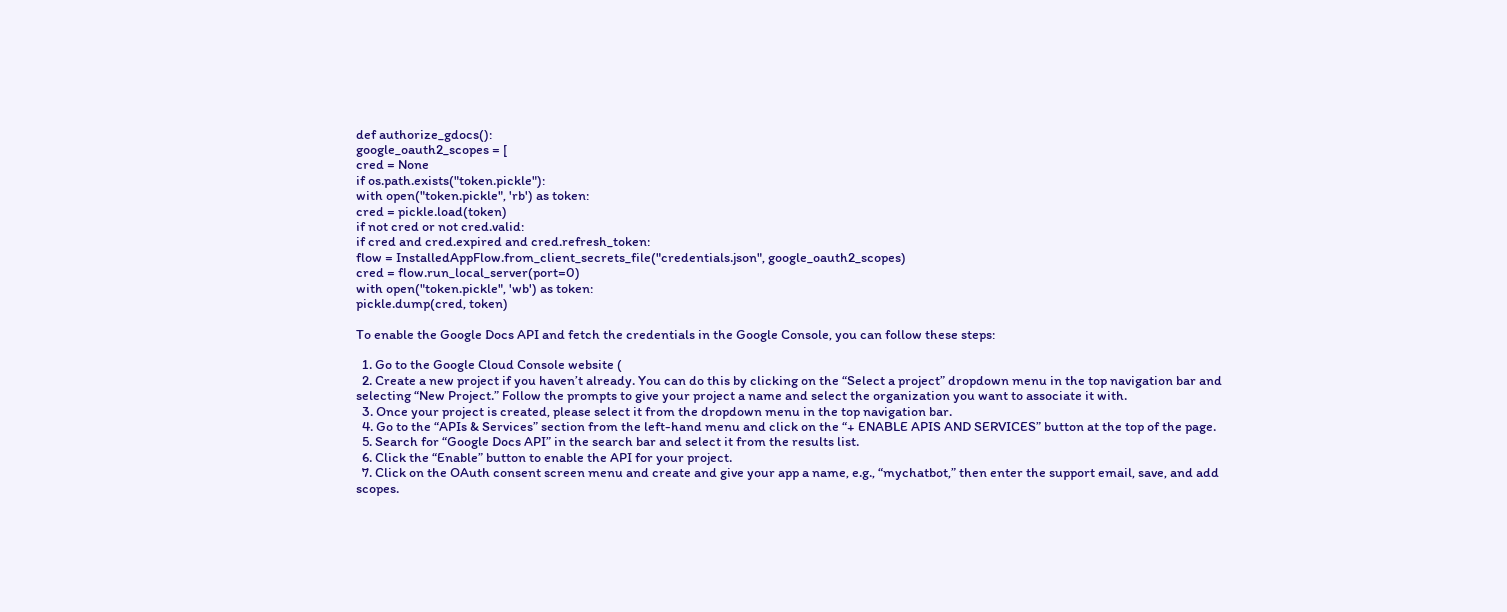def authorize_gdocs():
google_oauth2_scopes = [
cred = None
if os.path.exists("token.pickle"):
with open("token.pickle", 'rb') as token:
cred = pickle.load(token)
if not cred or not cred.valid:
if cred and cred.expired and cred.refresh_token:
flow = InstalledAppFlow.from_client_secrets_file("credentials.json", google_oauth2_scopes)
cred = flow.run_local_server(port=0)
with open("token.pickle", 'wb') as token:
pickle.dump(cred, token)

To enable the Google Docs API and fetch the credentials in the Google Console, you can follow these steps:

  1. Go to the Google Cloud Console website (
  2. Create a new project if you haven’t already. You can do this by clicking on the “Select a project” dropdown menu in the top navigation bar and selecting “New Project.” Follow the prompts to give your project a name and select the organization you want to associate it with.
  3. Once your project is created, please select it from the dropdown menu in the top navigation bar.
  4. Go to the “APIs & Services” section from the left-hand menu and click on the “+ ENABLE APIS AND SERVICES” button at the top of the page.
  5. Search for “Google Docs API” in the search bar and select it from the results list.
  6. Click the “Enable” button to enable the API for your project.
  7. Click on the OAuth consent screen menu and create and give your app a name, e.g., “mychatbot,” then enter the support email, save, and add scopes.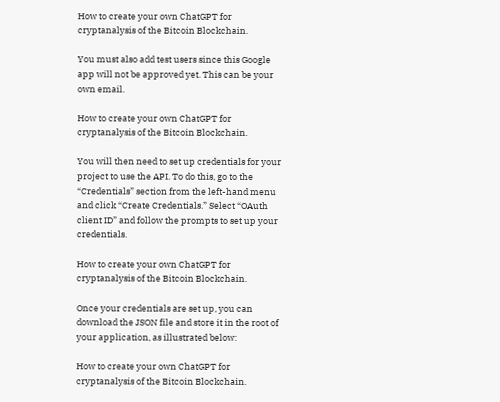How to create your own ChatGPT for cryptanalysis of the Bitcoin Blockchain.

You must also add test users since this Google app will not be approved yet. This can be your own email.

How to create your own ChatGPT for cryptanalysis of the Bitcoin Blockchain.

You will then need to set up credentials for your project to use the API. To do this, go to the “Credentials” section from the left-hand menu and click “Create Credentials.” Select “OAuth client ID” and follow the prompts to set up your credentials.

How to create your own ChatGPT for cryptanalysis of the Bitcoin Blockchain.

Once your credentials are set up, you can download the JSON file and store it in the root of your application, as illustrated below:

How to create your own ChatGPT for cryptanalysis of the Bitcoin Blockchain.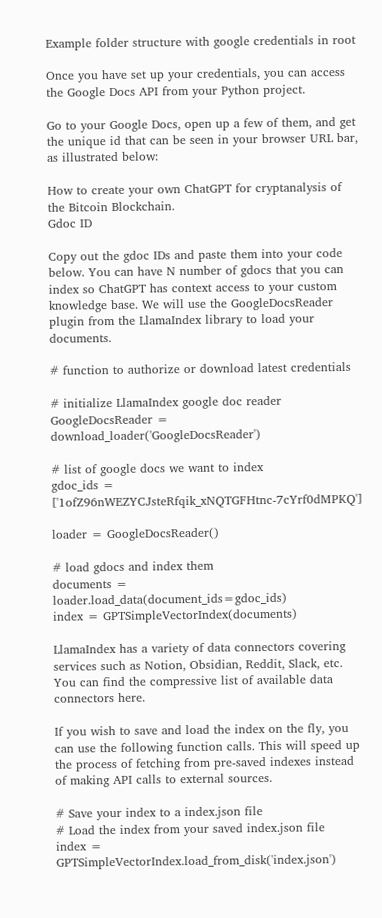Example folder structure with google credentials in root

Once you have set up your credentials, you can access the Google Docs API from your Python project.

Go to your Google Docs, open up a few of them, and get the unique id that can be seen in your browser URL bar, as illustrated below:

How to create your own ChatGPT for cryptanalysis of the Bitcoin Blockchain.
Gdoc ID

Copy out the gdoc IDs and paste them into your code below. You can have N number of gdocs that you can index so ChatGPT has context access to your custom knowledge base. We will use the GoogleDocsReader plugin from the LlamaIndex library to load your documents.

# function to authorize or download latest credentials

# initialize LlamaIndex google doc reader
GoogleDocsReader = download_loader('GoogleDocsReader')

# list of google docs we want to index
gdoc_ids = ['1ofZ96nWEZYCJsteRfqik_xNQTGFHtnc-7cYrf0dMPKQ']

loader = GoogleDocsReader()

# load gdocs and index them
documents = loader.load_data(document_ids=gdoc_ids)
index = GPTSimpleVectorIndex(documents)

LlamaIndex has a variety of data connectors covering services such as Notion, Obsidian, Reddit, Slack, etc. You can find the compressive list of available data connectors here.

If you wish to save and load the index on the fly, you can use the following function calls. This will speed up the process of fetching from pre-saved indexes instead of making API calls to external sources.

# Save your index to a index.json file
# Load the index from your saved index.json file
index = GPTSimpleVectorIndex.load_from_disk('index.json')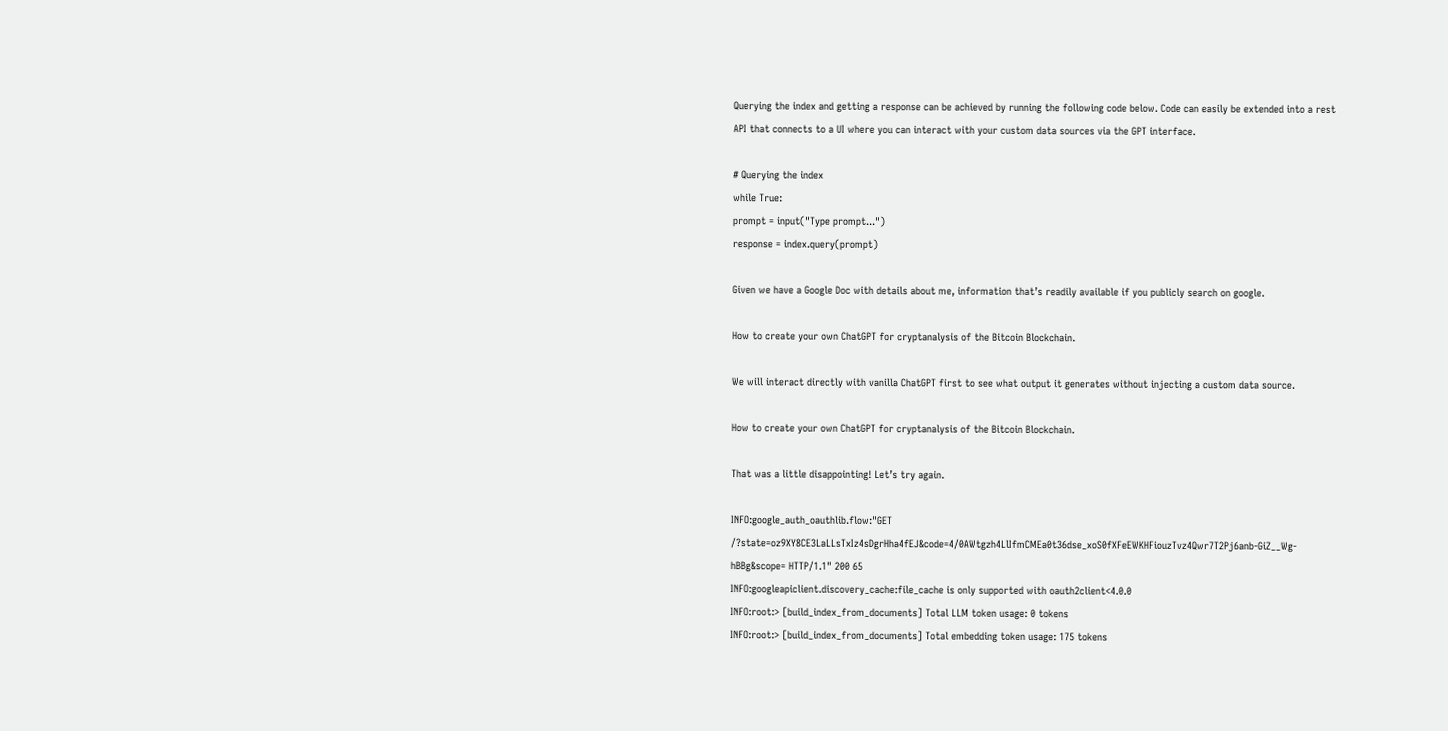Querying the index and getting a response can be achieved by running the following code below. Code can easily be extended into a rest API that connects to a UI where you can interact with your custom data sources via the GPT interface.

# Querying the index
while True:
prompt = input("Type prompt...")
response = index.query(prompt)

Given we have a Google Doc with details about me, information that’s readily available if you publicly search on google.

How to create your own ChatGPT for cryptanalysis of the Bitcoin Blockchain.

We will interact directly with vanilla ChatGPT first to see what output it generates without injecting a custom data source.

How to create your own ChatGPT for cryptanalysis of the Bitcoin Blockchain.

That was a little disappointing! Let’s try again.

INFO:google_auth_oauthlib.flow:"GET /?state=oz9XY8CE3LaLLsTxIz4sDgrHha4fEJ&code=4/0AWtgzh4LlIfmCMEa0t36dse_xoS0fXFeEWKHFiouzTvz4Qwr7T2Pj6anb-GiZ__Wg-hBBg&scope= HTTP/1.1" 200 65
INFO:googleapiclient.discovery_cache:file_cache is only supported with oauth2client<4.0.0
INFO:root:> [build_index_from_documents] Total LLM token usage: 0 tokens
INFO:root:> [build_index_from_documents] Total embedding token usage: 175 tokens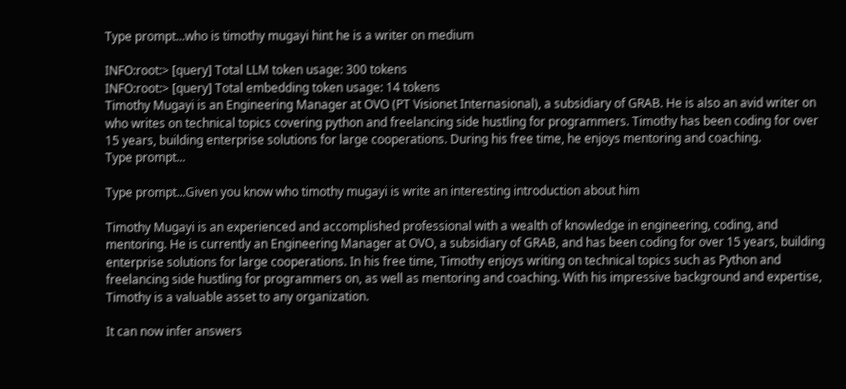Type prompt...who is timothy mugayi hint he is a writer on medium

INFO:root:> [query] Total LLM token usage: 300 tokens
INFO:root:> [query] Total embedding token usage: 14 tokens
Timothy Mugayi is an Engineering Manager at OVO (PT Visionet Internasional), a subsidiary of GRAB. He is also an avid writer on who writes on technical topics covering python and freelancing side hustling for programmers. Timothy has been coding for over 15 years, building enterprise solutions for large cooperations. During his free time, he enjoys mentoring and coaching.
Type prompt...

Type prompt...Given you know who timothy mugayi is write an interesting introduction about him

Timothy Mugayi is an experienced and accomplished professional with a wealth of knowledge in engineering, coding, and mentoring. He is currently an Engineering Manager at OVO, a subsidiary of GRAB, and has been coding for over 15 years, building enterprise solutions for large cooperations. In his free time, Timothy enjoys writing on technical topics such as Python and freelancing side hustling for programmers on, as well as mentoring and coaching. With his impressive background and expertise, Timothy is a valuable asset to any organization.

It can now infer answers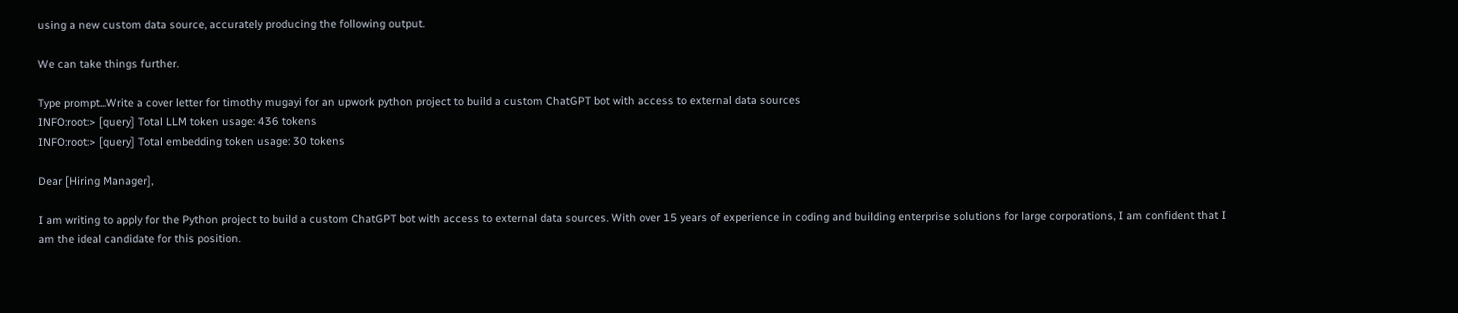using a new custom data source, accurately producing the following output.

We can take things further.

Type prompt...Write a cover letter for timothy mugayi for an upwork python project to build a custom ChatGPT bot with access to external data sources
INFO:root:> [query] Total LLM token usage: 436 tokens
INFO:root:> [query] Total embedding token usage: 30 tokens

Dear [Hiring Manager],

I am writing to apply for the Python project to build a custom ChatGPT bot with access to external data sources. With over 15 years of experience in coding and building enterprise solutions for large corporations, I am confident that I am the ideal candidate for this position.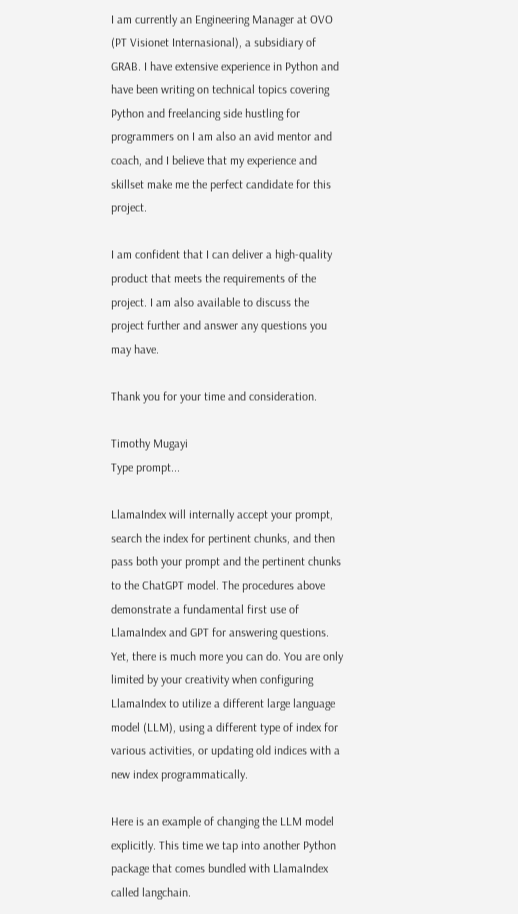I am currently an Engineering Manager at OVO (PT Visionet Internasional), a subsidiary of GRAB. I have extensive experience in Python and have been writing on technical topics covering Python and freelancing side hustling for programmers on I am also an avid mentor and coach, and I believe that my experience and skillset make me the perfect candidate for this project.

I am confident that I can deliver a high-quality product that meets the requirements of the project. I am also available to discuss the project further and answer any questions you may have.

Thank you for your time and consideration.

Timothy Mugayi
Type prompt...

LlamaIndex will internally accept your prompt, search the index for pertinent chunks, and then pass both your prompt and the pertinent chunks to the ChatGPT model. The procedures above demonstrate a fundamental first use of LlamaIndex and GPT for answering questions. Yet, there is much more you can do. You are only limited by your creativity when configuring LlamaIndex to utilize a different large language model (LLM), using a different type of index for various activities, or updating old indices with a new index programmatically.

Here is an example of changing the LLM model explicitly. This time we tap into another Python package that comes bundled with LlamaIndex called langchain.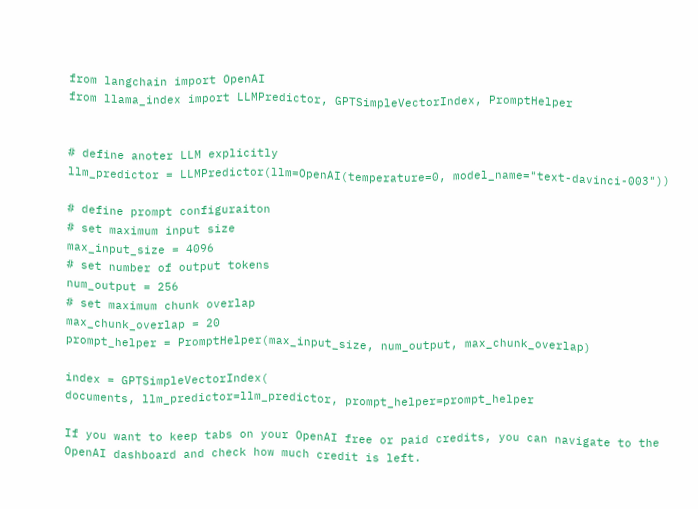from langchain import OpenAI
from llama_index import LLMPredictor, GPTSimpleVectorIndex, PromptHelper


# define anoter LLM explicitly
llm_predictor = LLMPredictor(llm=OpenAI(temperature=0, model_name="text-davinci-003"))

# define prompt configuraiton
# set maximum input size
max_input_size = 4096
# set number of output tokens
num_output = 256
# set maximum chunk overlap
max_chunk_overlap = 20
prompt_helper = PromptHelper(max_input_size, num_output, max_chunk_overlap)

index = GPTSimpleVectorIndex(
documents, llm_predictor=llm_predictor, prompt_helper=prompt_helper

If you want to keep tabs on your OpenAI free or paid credits, you can navigate to the OpenAI dashboard and check how much credit is left.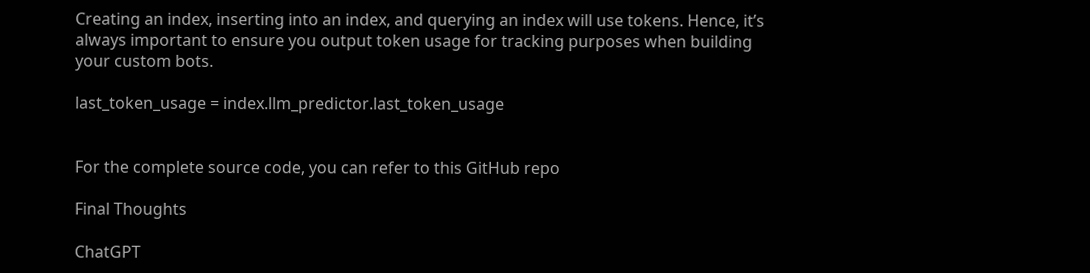Creating an index, inserting into an index, and querying an index will use tokens. Hence, it’s always important to ensure you output token usage for tracking purposes when building your custom bots.

last_token_usage = index.llm_predictor.last_token_usage


For the complete source code, you can refer to this GitHub repo

Final Thoughts

ChatGPT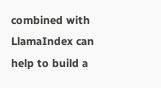combined with LlamaIndex can help to build a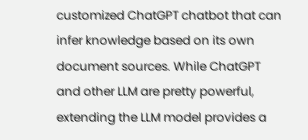customized ChatGPT chatbot that can infer knowledge based on its own document sources. While ChatGPT and other LLM are pretty powerful, extending the LLM model provides a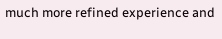much more refined experience and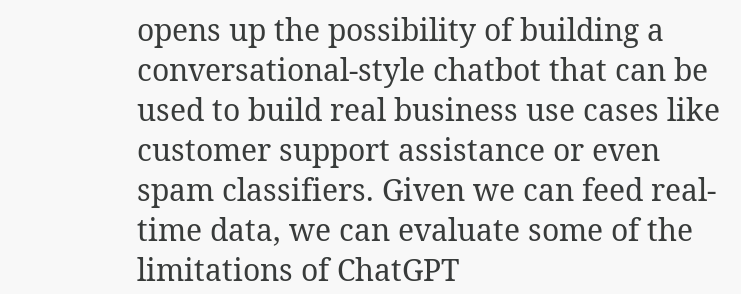opens up the possibility of building a conversational-style chatbot that can be used to build real business use cases like customer support assistance or even spam classifiers. Given we can feed real-time data, we can evaluate some of the limitations of ChatGPT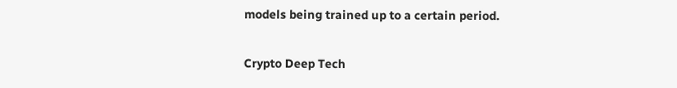models being trained up to a certain period.

Crypto Deep Tech